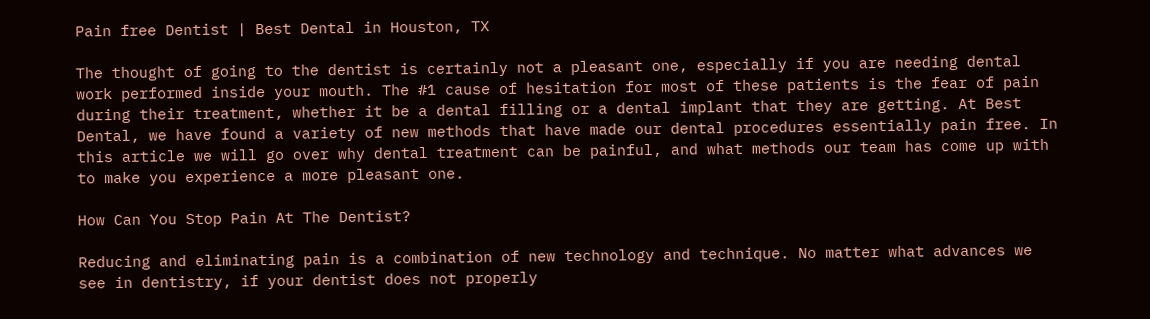Pain free Dentist | Best Dental in Houston, TX

The thought of going to the dentist is certainly not a pleasant one, especially if you are needing dental work performed inside your mouth. The #1 cause of hesitation for most of these patients is the fear of pain during their treatment, whether it be a dental filling or a dental implant that they are getting. At Best Dental, we have found a variety of new methods that have made our dental procedures essentially pain free. In this article we will go over why dental treatment can be painful, and what methods our team has come up with to make you experience a more pleasant one.

How Can You Stop Pain At The Dentist?

Reducing and eliminating pain is a combination of new technology and technique. No matter what advances we see in dentistry, if your dentist does not properly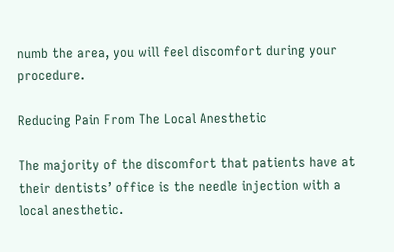numb the area, you will feel discomfort during your procedure.

Reducing Pain From The Local Anesthetic

The majority of the discomfort that patients have at their dentists’ office is the needle injection with a local anesthetic.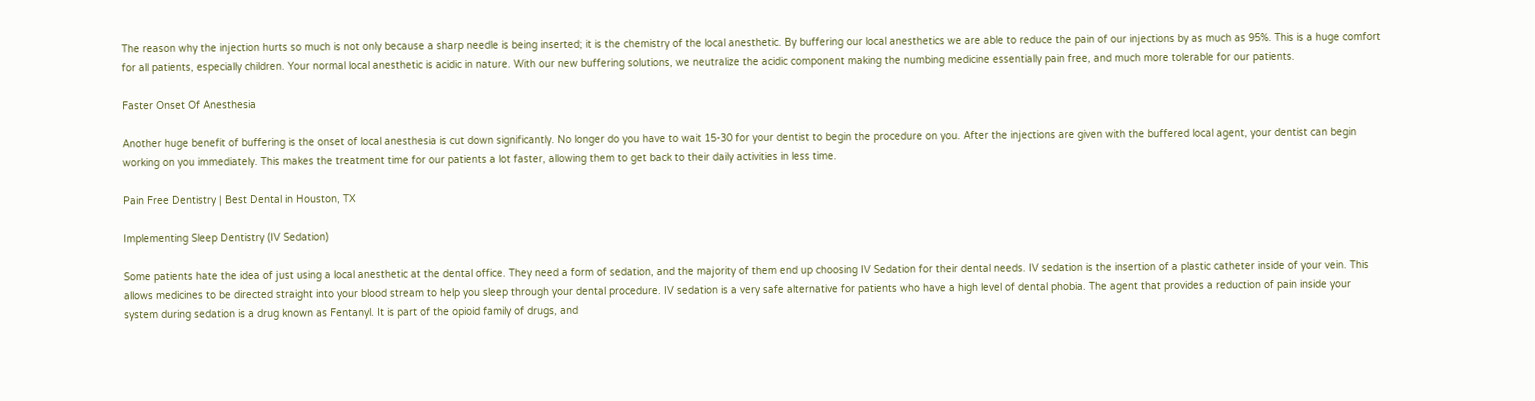The reason why the injection hurts so much is not only because a sharp needle is being inserted; it is the chemistry of the local anesthetic. By buffering our local anesthetics we are able to reduce the pain of our injections by as much as 95%. This is a huge comfort for all patients, especially children. Your normal local anesthetic is acidic in nature. With our new buffering solutions, we neutralize the acidic component making the numbing medicine essentially pain free, and much more tolerable for our patients.

Faster Onset Of Anesthesia

Another huge benefit of buffering is the onset of local anesthesia is cut down significantly. No longer do you have to wait 15-30 for your dentist to begin the procedure on you. After the injections are given with the buffered local agent, your dentist can begin working on you immediately. This makes the treatment time for our patients a lot faster, allowing them to get back to their daily activities in less time.

Pain Free Dentistry | Best Dental in Houston, TX

Implementing Sleep Dentistry (IV Sedation)

Some patients hate the idea of just using a local anesthetic at the dental office. They need a form of sedation, and the majority of them end up choosing IV Sedation for their dental needs. IV sedation is the insertion of a plastic catheter inside of your vein. This allows medicines to be directed straight into your blood stream to help you sleep through your dental procedure. IV sedation is a very safe alternative for patients who have a high level of dental phobia. The agent that provides a reduction of pain inside your system during sedation is a drug known as Fentanyl. It is part of the opioid family of drugs, and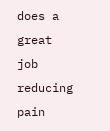does a great job reducing pain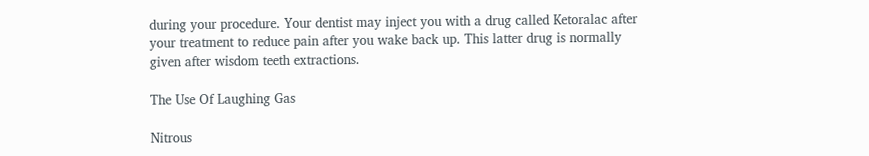during your procedure. Your dentist may inject you with a drug called Ketoralac after your treatment to reduce pain after you wake back up. This latter drug is normally given after wisdom teeth extractions.

The Use Of Laughing Gas

Nitrous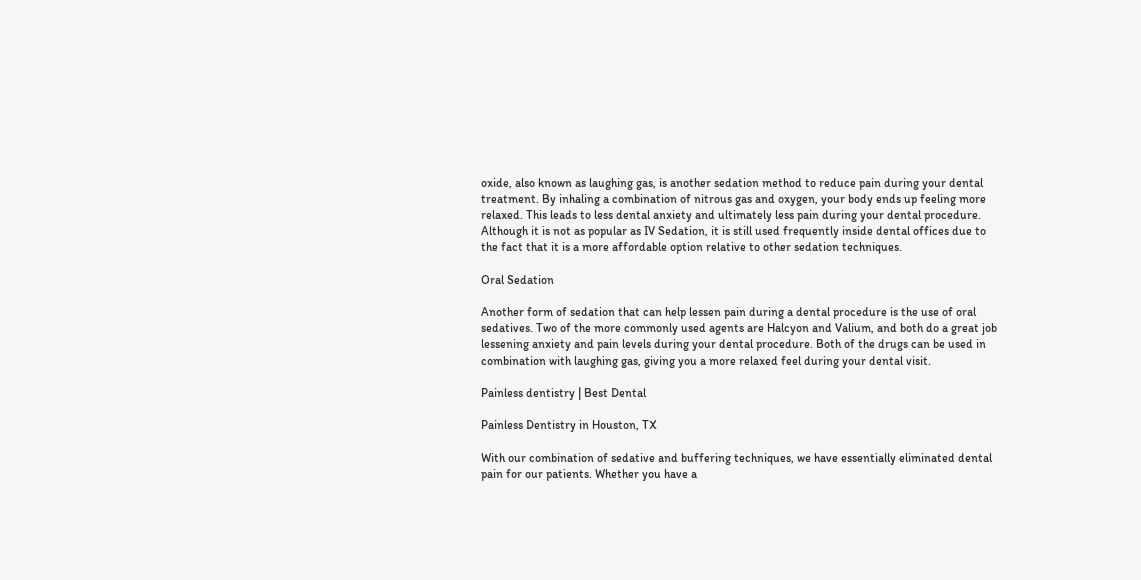oxide, also known as laughing gas, is another sedation method to reduce pain during your dental treatment. By inhaling a combination of nitrous gas and oxygen, your body ends up feeling more relaxed. This leads to less dental anxiety and ultimately less pain during your dental procedure. Although it is not as popular as IV Sedation, it is still used frequently inside dental offices due to the fact that it is a more affordable option relative to other sedation techniques.

Oral Sedation

Another form of sedation that can help lessen pain during a dental procedure is the use of oral sedatives. Two of the more commonly used agents are Halcyon and Valium, and both do a great job lessening anxiety and pain levels during your dental procedure. Both of the drugs can be used in combination with laughing gas, giving you a more relaxed feel during your dental visit.

Painless dentistry | Best Dental

Painless Dentistry in Houston, TX

With our combination of sedative and buffering techniques, we have essentially eliminated dental pain for our patients. Whether you have a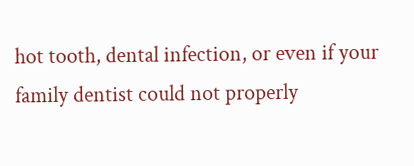hot tooth, dental infection, or even if your family dentist could not properly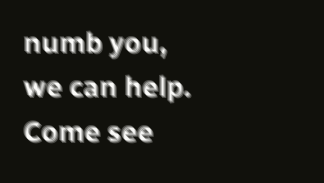numb you, we can help. Come see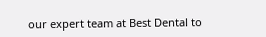our expert team at Best Dental to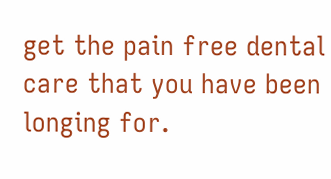get the pain free dental care that you have been longing for.